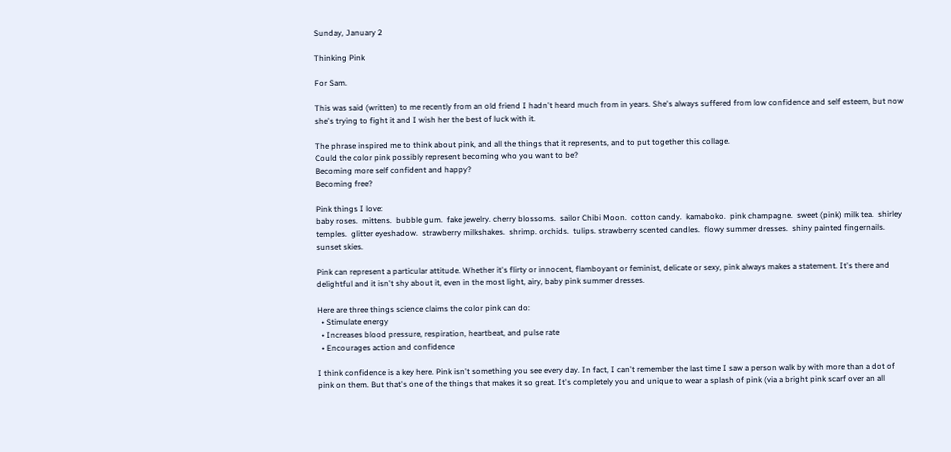Sunday, January 2

Thinking Pink

For Sam.

This was said (written) to me recently from an old friend I hadn't heard much from in years. She's always suffered from low confidence and self esteem, but now she's trying to fight it and I wish her the best of luck with it.

The phrase inspired me to think about pink, and all the things that it represents, and to put together this collage.
Could the color pink possibly represent becoming who you want to be?
Becoming more self confident and happy?
Becoming free?

Pink things I love:
baby roses.  mittens.  bubble gum.  fake jewelry. cherry blossoms.  sailor Chibi Moon.  cotton candy.  kamaboko.  pink champagne.  sweet (pink) milk tea.  shirley temples.  glitter eyeshadow.  strawberry milkshakes.  shrimp. orchids.  tulips. strawberry scented candles.  flowy summer dresses.  shiny painted fingernails.  sunset skies.

Pink can represent a particular attitude. Whether it's flirty or innocent, flamboyant or feminist, delicate or sexy, pink always makes a statement. It's there and delightful and it isn't shy about it, even in the most light, airy, baby pink summer dresses.

Here are three things science claims the color pink can do:
  • Stimulate energy
  • Increases blood pressure, respiration, heartbeat, and pulse rate
  • Encourages action and confidence

I think confidence is a key here. Pink isn't something you see every day. In fact, I can't remember the last time I saw a person walk by with more than a dot of pink on them. But that's one of the things that makes it so great. It's completely you and unique to wear a splash of pink (via a bright pink scarf over an all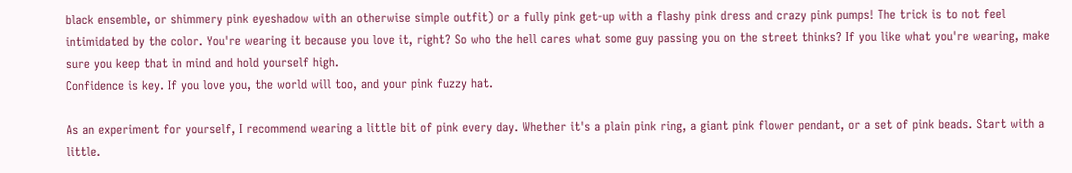black ensemble, or shimmery pink eyeshadow with an otherwise simple outfit) or a fully pink get-up with a flashy pink dress and crazy pink pumps! The trick is to not feel intimidated by the color. You're wearing it because you love it, right? So who the hell cares what some guy passing you on the street thinks? If you like what you're wearing, make sure you keep that in mind and hold yourself high.
Confidence is key. If you love you, the world will too, and your pink fuzzy hat.

As an experiment for yourself, I recommend wearing a little bit of pink every day. Whether it's a plain pink ring, a giant pink flower pendant, or a set of pink beads. Start with a little.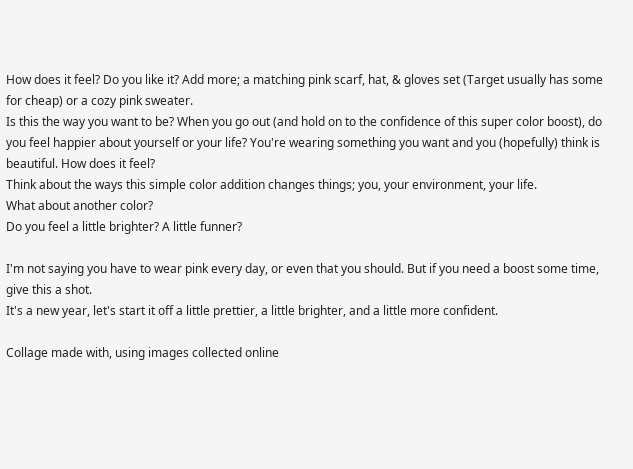How does it feel? Do you like it? Add more; a matching pink scarf, hat, & gloves set (Target usually has some for cheap) or a cozy pink sweater.
Is this the way you want to be? When you go out (and hold on to the confidence of this super color boost), do you feel happier about yourself or your life? You're wearing something you want and you (hopefully) think is beautiful. How does it feel?
Think about the ways this simple color addition changes things; you, your environment, your life.
What about another color?
Do you feel a little brighter? A little funner?

I'm not saying you have to wear pink every day, or even that you should. But if you need a boost some time, give this a shot.
It's a new year, let's start it off a little prettier, a little brighter, and a little more confident.

Collage made with, using images collected online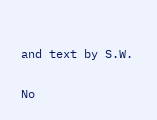and text by S.W.

No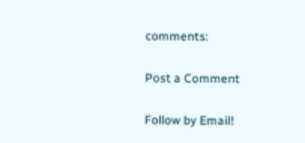comments:

Post a Comment

Follow by Email!